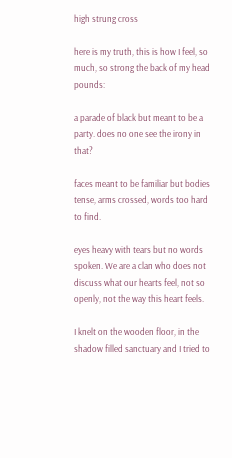high strung cross

here is my truth, this is how I feel, so much, so strong the back of my head pounds:

a parade of black but meant to be a party. does no one see the irony in that?

faces meant to be familiar but bodies tense, arms crossed, words too hard to find.

eyes heavy with tears but no words spoken. We are a clan who does not discuss what our hearts feel, not so openly, not the way this heart feels.

I knelt on the wooden floor, in the shadow filled sanctuary and I tried to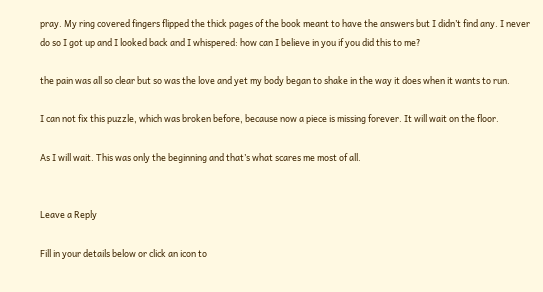pray. My ring covered fingers flipped the thick pages of the book meant to have the answers but I didn’t find any. I never do so I got up and I looked back and I whispered: how can I believe in you if you did this to me?

the pain was all so clear but so was the love and yet my body began to shake in the way it does when it wants to run.

I can not fix this puzzle, which was broken before, because now a piece is missing forever. It will wait on the floor.

As I will wait. This was only the beginning and that’s what scares me most of all.


Leave a Reply

Fill in your details below or click an icon to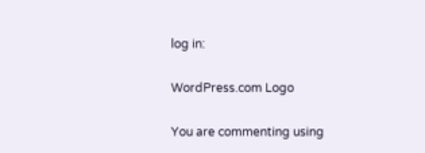log in:

WordPress.com Logo

You are commenting using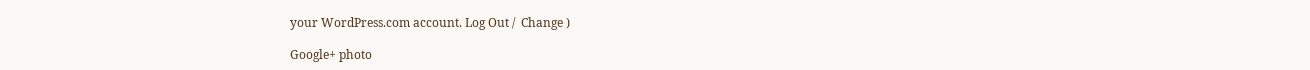your WordPress.com account. Log Out /  Change )

Google+ photo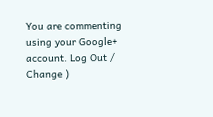You are commenting using your Google+ account. Log Out /  Change )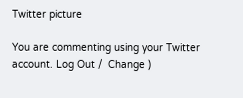Twitter picture

You are commenting using your Twitter account. Log Out /  Change )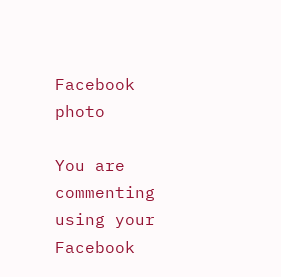Facebook photo

You are commenting using your Facebook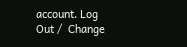account. Log Out /  Change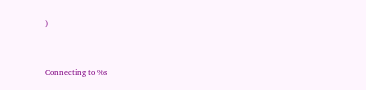)


Connecting to %s